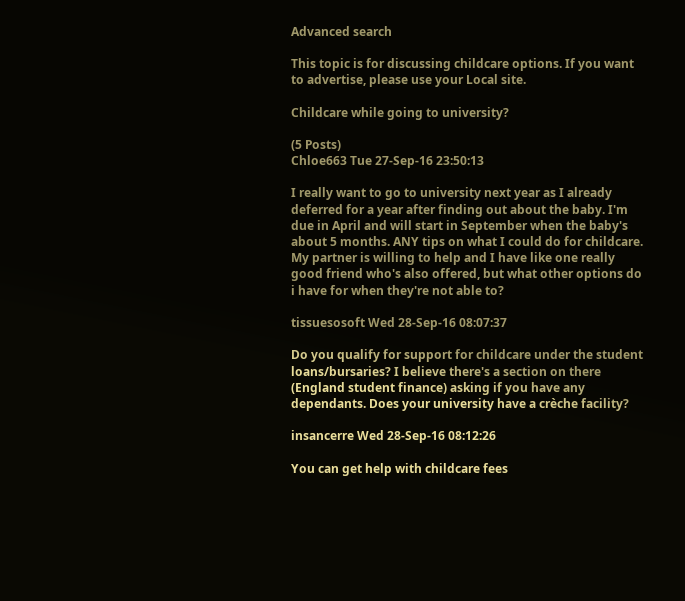Advanced search

This topic is for discussing childcare options. If you want to advertise, please use your Local site.

Childcare while going to university?

(5 Posts)
Chloe663 Tue 27-Sep-16 23:50:13

I really want to go to university next year as I already deferred for a year after finding out about the baby. I'm due in April and will start in September when the baby's about 5 months. ANY tips on what I could do for childcare. My partner is willing to help and I have like one really good friend who's also offered, but what other options do i have for when they're not able to?

tissuesosoft Wed 28-Sep-16 08:07:37

Do you qualify for support for childcare under the student loans/bursaries? I believe there's a section on there (England student finance) asking if you have any dependants. Does your university have a crèche facility?

insancerre Wed 28-Sep-16 08:12:26

You can get help with childcare fees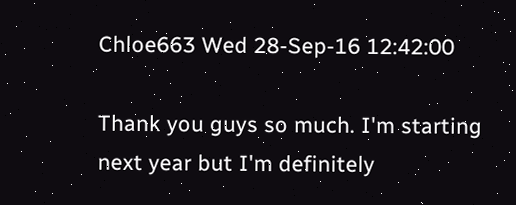Chloe663 Wed 28-Sep-16 12:42:00

Thank you guys so much. I'm starting next year but I'm definitely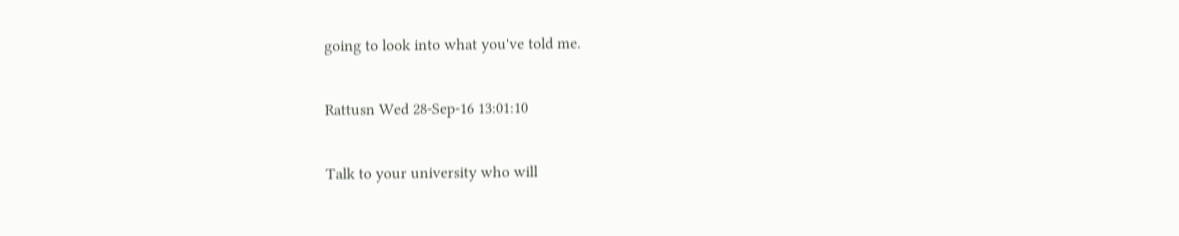going to look into what you've told me.

Rattusn Wed 28-Sep-16 13:01:10

Talk to your university who will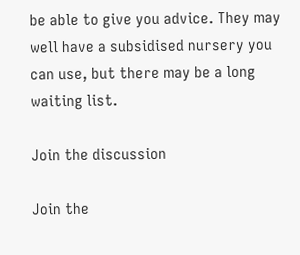be able to give you advice. They may well have a subsidised nursery you can use, but there may be a long waiting list.

Join the discussion

Join the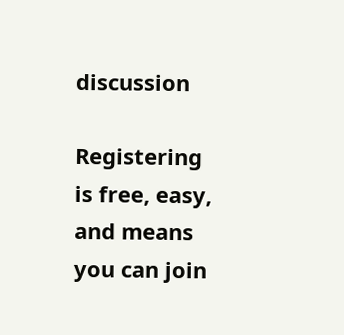discussion

Registering is free, easy, and means you can join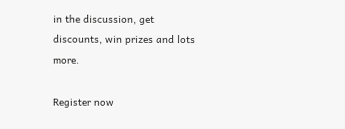in the discussion, get discounts, win prizes and lots more.

Register now